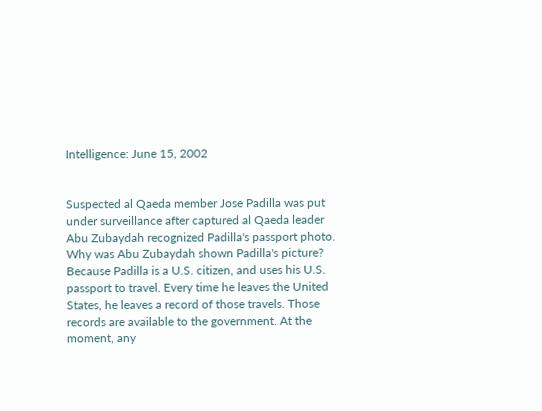Intelligence: June 15, 2002


Suspected al Qaeda member Jose Padilla was put under surveillance after captured al Qaeda leader Abu Zubaydah recognized Padilla's passport photo. Why was Abu Zubaydah shown Padilla's picture? Because Padilla is a U.S. citizen, and uses his U.S. passport to travel. Every time he leaves the United States, he leaves a record of those travels. Those records are available to the government. At the moment, any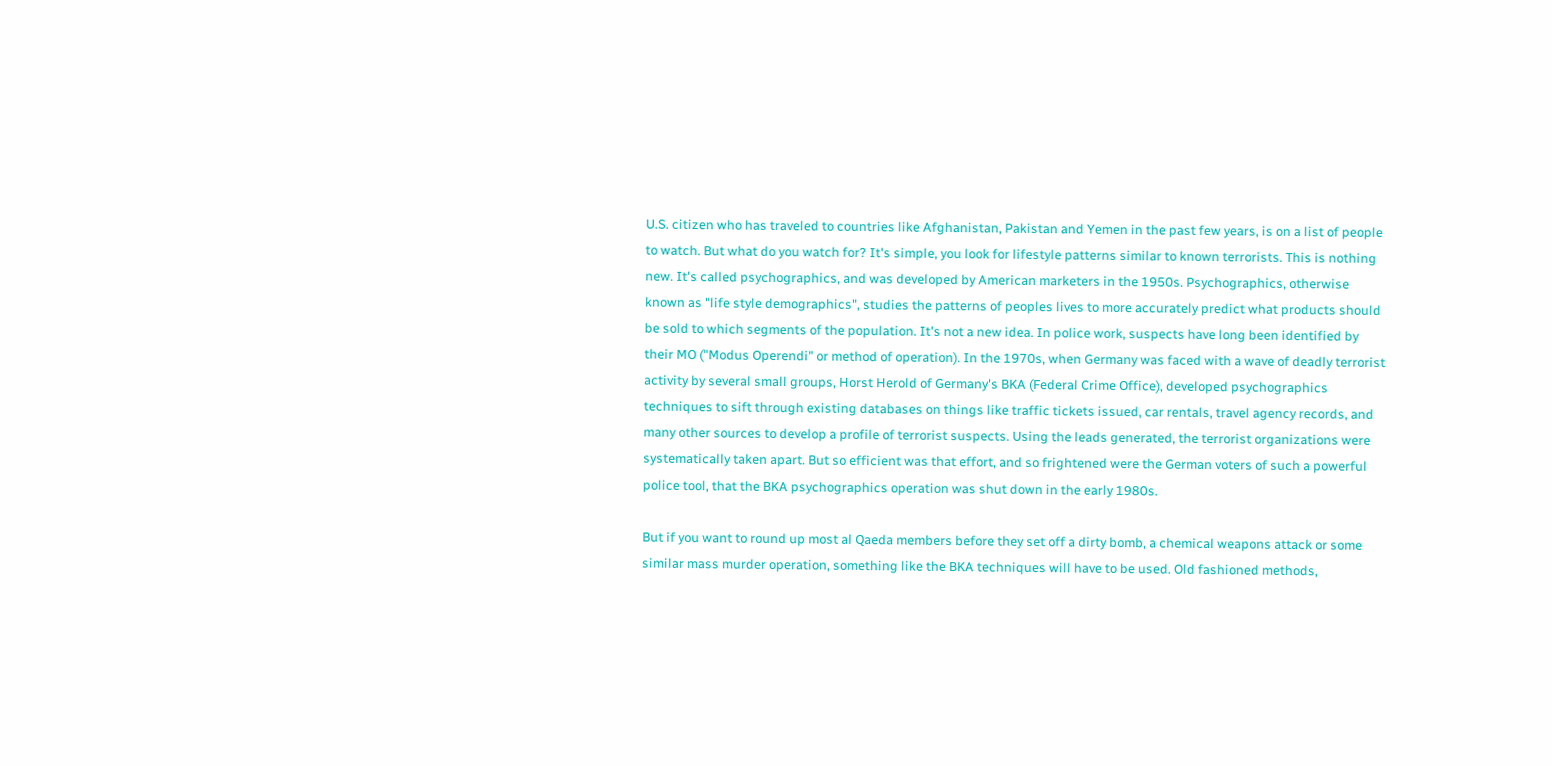U.S. citizen who has traveled to countries like Afghanistan, Pakistan and Yemen in the past few years, is on a list of people to watch. But what do you watch for? It's simple, you look for lifestyle patterns similar to known terrorists. This is nothing new. It's called psychographics, and was developed by American marketers in the 1950s. Psychographics, otherwise known as "life style demographics", studies the patterns of peoples lives to more accurately predict what products should be sold to which segments of the population. It's not a new idea. In police work, suspects have long been identified by their MO ("Modus Operendi" or method of operation). In the 1970s, when Germany was faced with a wave of deadly terrorist activity by several small groups, Horst Herold of Germany's BKA (Federal Crime Office), developed psychographics techniques to sift through existing databases on things like traffic tickets issued, car rentals, travel agency records, and many other sources to develop a profile of terrorist suspects. Using the leads generated, the terrorist organizations were systematically taken apart. But so efficient was that effort, and so frightened were the German voters of such a powerful police tool, that the BKA psychographics operation was shut down in the early 1980s.

But if you want to round up most al Qaeda members before they set off a dirty bomb, a chemical weapons attack or some similar mass murder operation, something like the BKA techniques will have to be used. Old fashioned methods,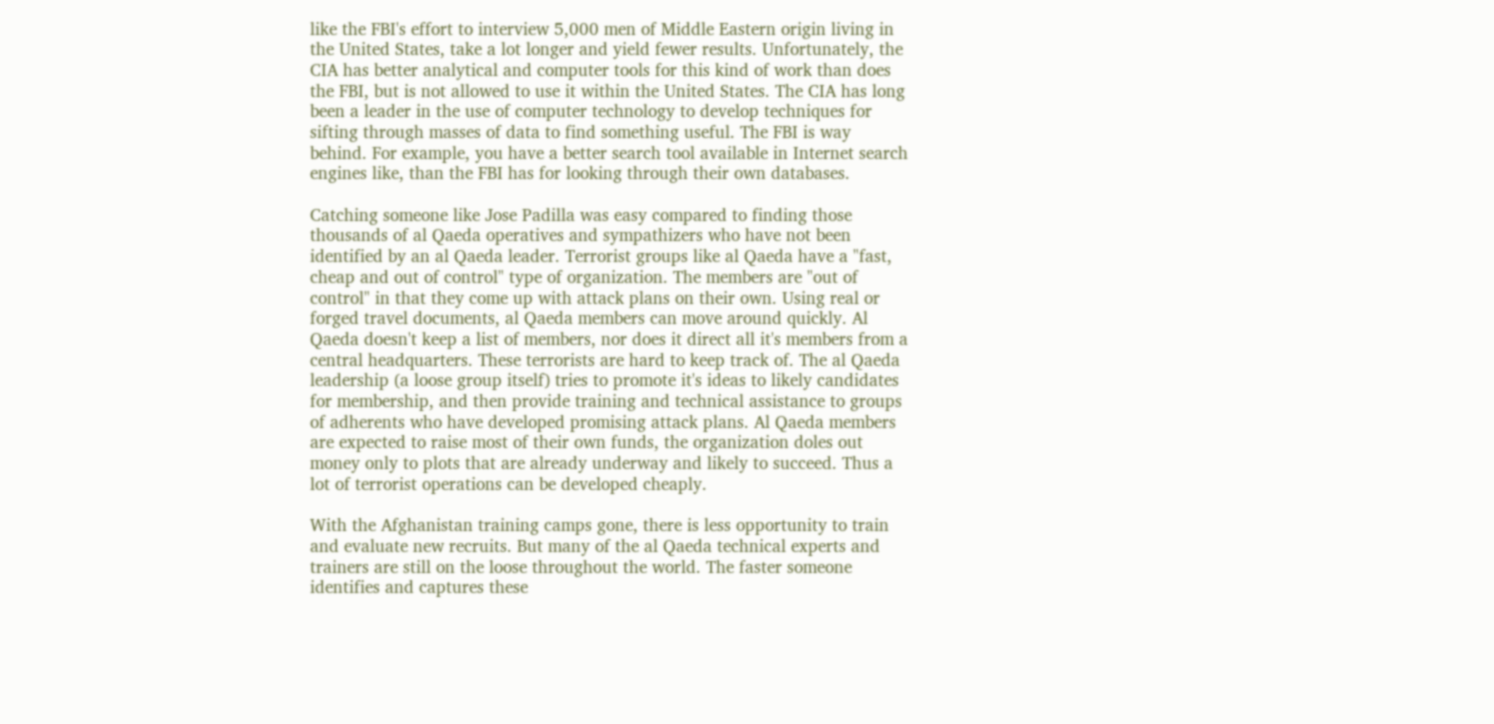like the FBI's effort to interview 5,000 men of Middle Eastern origin living in the United States, take a lot longer and yield fewer results. Unfortunately, the CIA has better analytical and computer tools for this kind of work than does the FBI, but is not allowed to use it within the United States. The CIA has long been a leader in the use of computer technology to develop techniques for sifting through masses of data to find something useful. The FBI is way behind. For example, you have a better search tool available in Internet search engines like, than the FBI has for looking through their own databases.

Catching someone like Jose Padilla was easy compared to finding those thousands of al Qaeda operatives and sympathizers who have not been identified by an al Qaeda leader. Terrorist groups like al Qaeda have a "fast, cheap and out of control" type of organization. The members are "out of control" in that they come up with attack plans on their own. Using real or forged travel documents, al Qaeda members can move around quickly. Al Qaeda doesn't keep a list of members, nor does it direct all it's members from a central headquarters. These terrorists are hard to keep track of. The al Qaeda leadership (a loose group itself) tries to promote it's ideas to likely candidates for membership, and then provide training and technical assistance to groups of adherents who have developed promising attack plans. Al Qaeda members are expected to raise most of their own funds, the organization doles out money only to plots that are already underway and likely to succeed. Thus a lot of terrorist operations can be developed cheaply.

With the Afghanistan training camps gone, there is less opportunity to train and evaluate new recruits. But many of the al Qaeda technical experts and trainers are still on the loose throughout the world. The faster someone identifies and captures these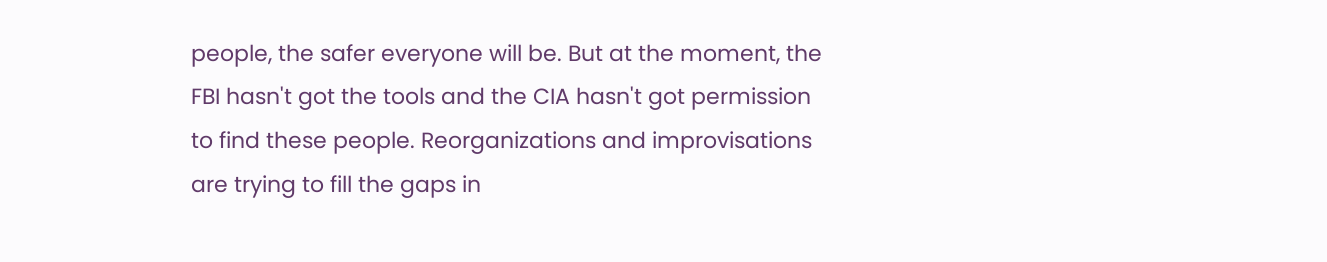people, the safer everyone will be. But at the moment, the FBI hasn't got the tools and the CIA hasn't got permission to find these people. Reorganizations and improvisations are trying to fill the gaps in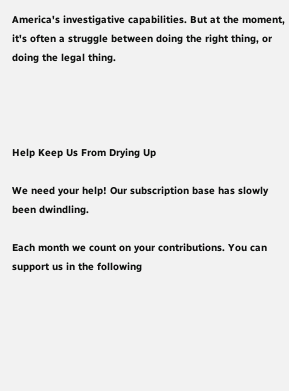America's investigative capabilities. But at the moment, it's often a struggle between doing the right thing, or doing the legal thing.




Help Keep Us From Drying Up

We need your help! Our subscription base has slowly been dwindling.

Each month we count on your contributions. You can support us in the following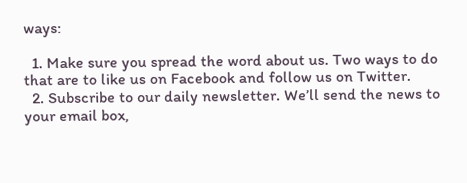ways:

  1. Make sure you spread the word about us. Two ways to do that are to like us on Facebook and follow us on Twitter.
  2. Subscribe to our daily newsletter. We’ll send the news to your email box,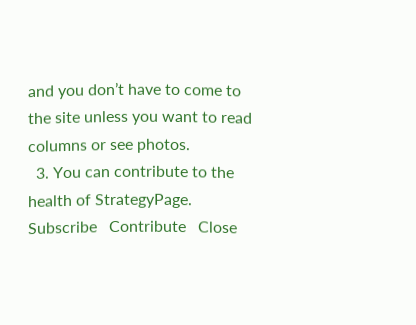and you don’t have to come to the site unless you want to read columns or see photos.
  3. You can contribute to the health of StrategyPage.
Subscribe   Contribute   Close